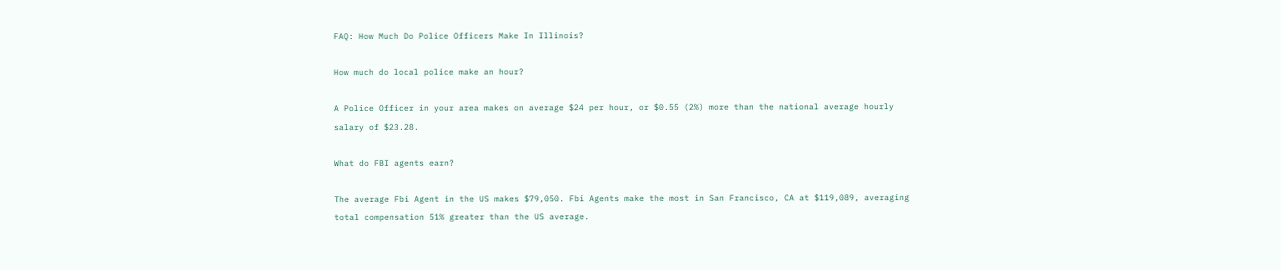FAQ: How Much Do Police Officers Make In Illinois?

How much do local police make an hour?

A Police Officer in your area makes on average $24 per hour, or $0.55 (2%) more than the national average hourly salary of $23.28.

What do FBI agents earn?

The average Fbi Agent in the US makes $79,050. Fbi Agents make the most in San Francisco, CA at $119,089, averaging total compensation 51% greater than the US average.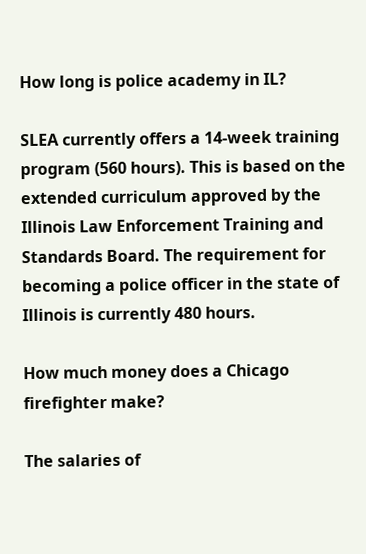How long is police academy in IL?

SLEA currently offers a 14-week training program (560 hours). This is based on the extended curriculum approved by the Illinois Law Enforcement Training and Standards Board. The requirement for becoming a police officer in the state of Illinois is currently 480 hours.

How much money does a Chicago firefighter make?

The salaries of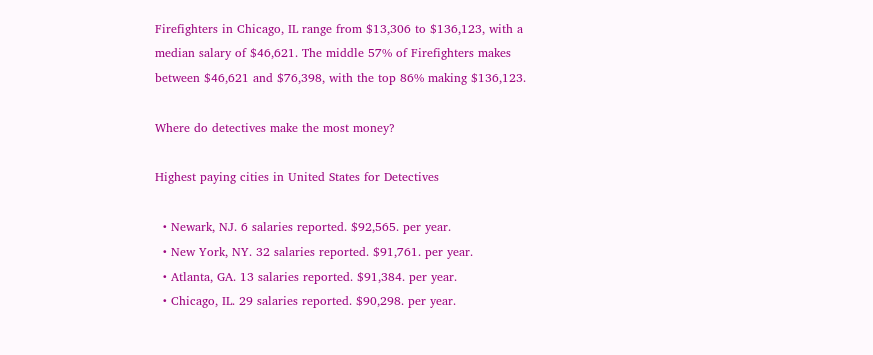Firefighters in Chicago, IL range from $13,306 to $136,123, with a median salary of $46,621. The middle 57% of Firefighters makes between $46,621 and $76,398, with the top 86% making $136,123.

Where do detectives make the most money?

Highest paying cities in United States for Detectives

  • Newark, NJ. 6 salaries reported. $92,565. per year.
  • New York, NY. 32 salaries reported. $91,761. per year.
  • Atlanta, GA. 13 salaries reported. $91,384. per year.
  • Chicago, IL. 29 salaries reported. $90,298. per year.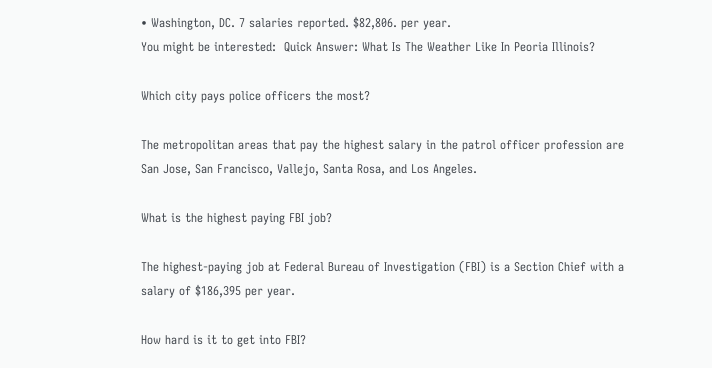• Washington, DC. 7 salaries reported. $82,806. per year.
You might be interested:  Quick Answer: What Is The Weather Like In Peoria Illinois?

Which city pays police officers the most?

The metropolitan areas that pay the highest salary in the patrol officer profession are San Jose, San Francisco, Vallejo, Santa Rosa, and Los Angeles.

What is the highest paying FBI job?

The highest-paying job at Federal Bureau of Investigation (FBI) is a Section Chief with a salary of $186,395 per year.

How hard is it to get into FBI?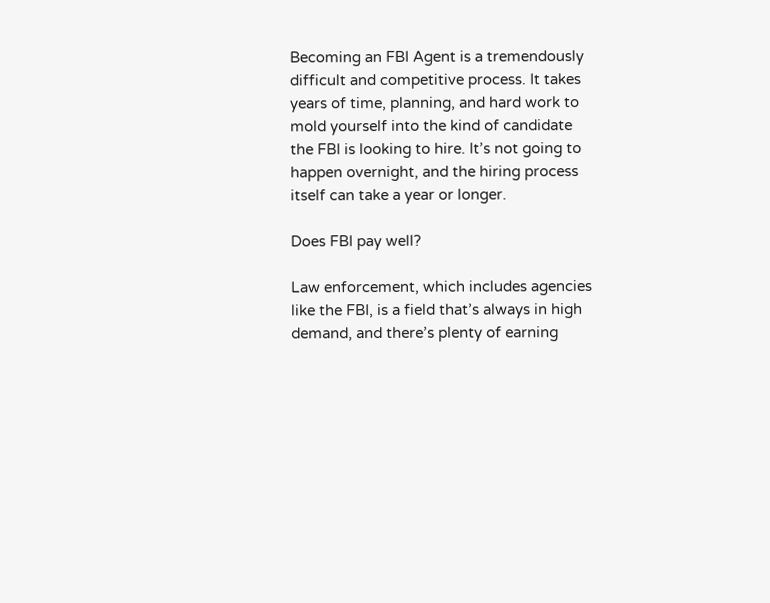Becoming an FBI Agent is a tremendously difficult and competitive process. It takes years of time, planning, and hard work to mold yourself into the kind of candidate the FBI is looking to hire. It’s not going to happen overnight, and the hiring process itself can take a year or longer.

Does FBI pay well?

Law enforcement, which includes agencies like the FBI, is a field that’s always in high demand, and there’s plenty of earning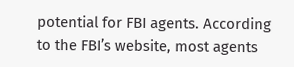potential for FBI agents. According to the FBI’s website, most agents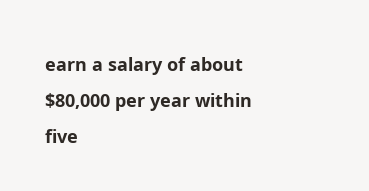earn a salary of about $80,000 per year within five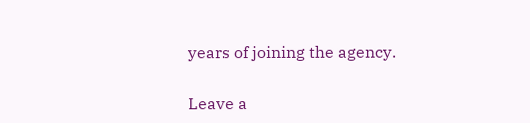years of joining the agency.

Leave a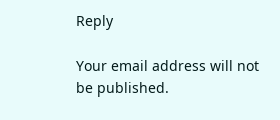Reply

Your email address will not be published.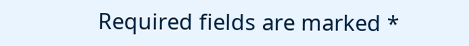Required fields are marked *